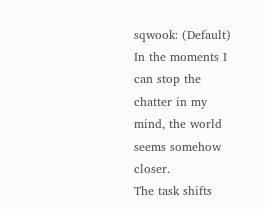sqwook: (Default)
In the moments I can stop the chatter in my mind, the world seems somehow closer.
The task shifts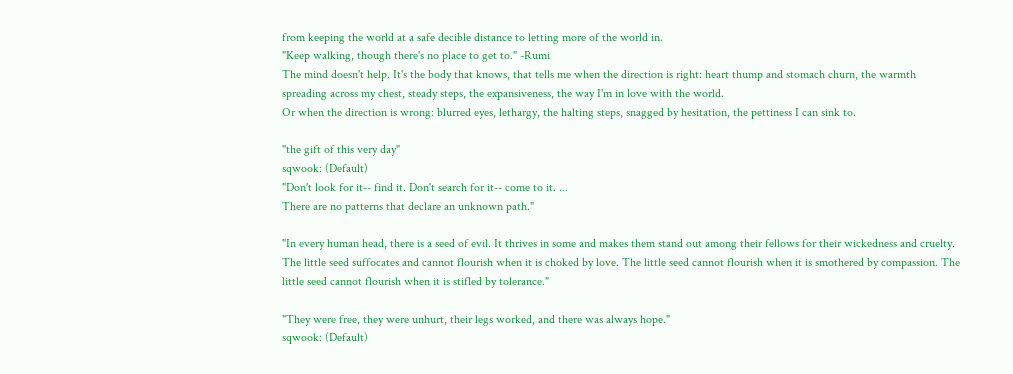from keeping the world at a safe decible distance to letting more of the world in.
"Keep walking, though there's no place to get to." -Rumi
The mind doesn't help. It's the body that knows, that tells me when the direction is right: heart thump and stomach churn, the warmth spreading across my chest, steady steps, the expansiveness, the way I'm in love with the world.
Or when the direction is wrong: blurred eyes, lethargy, the halting steps, snagged by hesitation, the pettiness I can sink to.

"the gift of this very day"
sqwook: (Default)
"Don't look for it-- find it. Don't search for it-- come to it. ...
There are no patterns that declare an unknown path."

"In every human head, there is a seed of evil. It thrives in some and makes them stand out among their fellows for their wickedness and cruelty. The little seed suffocates and cannot flourish when it is choked by love. The little seed cannot flourish when it is smothered by compassion. The little seed cannot flourish when it is stifled by tolerance."

"They were free, they were unhurt, their legs worked, and there was always hope."
sqwook: (Default)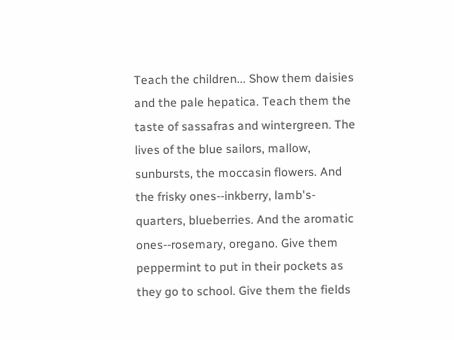Teach the children... Show them daisies and the pale hepatica. Teach them the taste of sassafras and wintergreen. The lives of the blue sailors, mallow, sunbursts, the moccasin flowers. And the frisky ones--inkberry, lamb's-quarters, blueberries. And the aromatic ones--rosemary, oregano. Give them peppermint to put in their pockets as they go to school. Give them the fields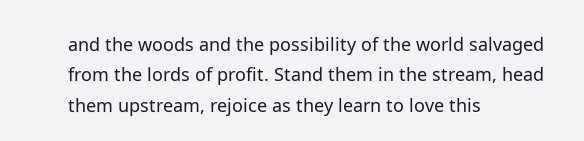and the woods and the possibility of the world salvaged from the lords of profit. Stand them in the stream, head them upstream, rejoice as they learn to love this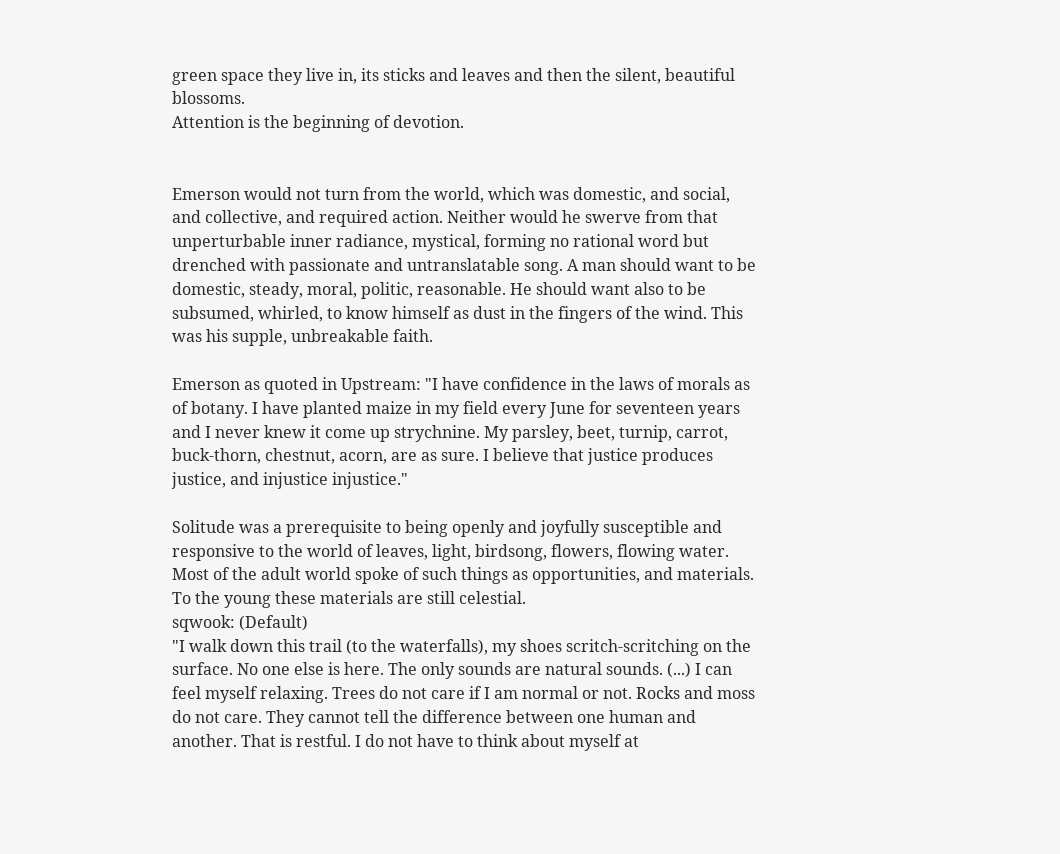green space they live in, its sticks and leaves and then the silent, beautiful blossoms.
Attention is the beginning of devotion.


Emerson would not turn from the world, which was domestic, and social, and collective, and required action. Neither would he swerve from that unperturbable inner radiance, mystical, forming no rational word but drenched with passionate and untranslatable song. A man should want to be domestic, steady, moral, politic, reasonable. He should want also to be subsumed, whirled, to know himself as dust in the fingers of the wind. This was his supple, unbreakable faith.

Emerson as quoted in Upstream: "I have confidence in the laws of morals as of botany. I have planted maize in my field every June for seventeen years and I never knew it come up strychnine. My parsley, beet, turnip, carrot, buck-thorn, chestnut, acorn, are as sure. I believe that justice produces justice, and injustice injustice."

Solitude was a prerequisite to being openly and joyfully susceptible and responsive to the world of leaves, light, birdsong, flowers, flowing water. Most of the adult world spoke of such things as opportunities, and materials. To the young these materials are still celestial.
sqwook: (Default)
"I walk down this trail (to the waterfalls), my shoes scritch-scritching on the surface. No one else is here. The only sounds are natural sounds. (...) I can feel myself relaxing. Trees do not care if I am normal or not. Rocks and moss do not care. They cannot tell the difference between one human and another. That is restful. I do not have to think about myself at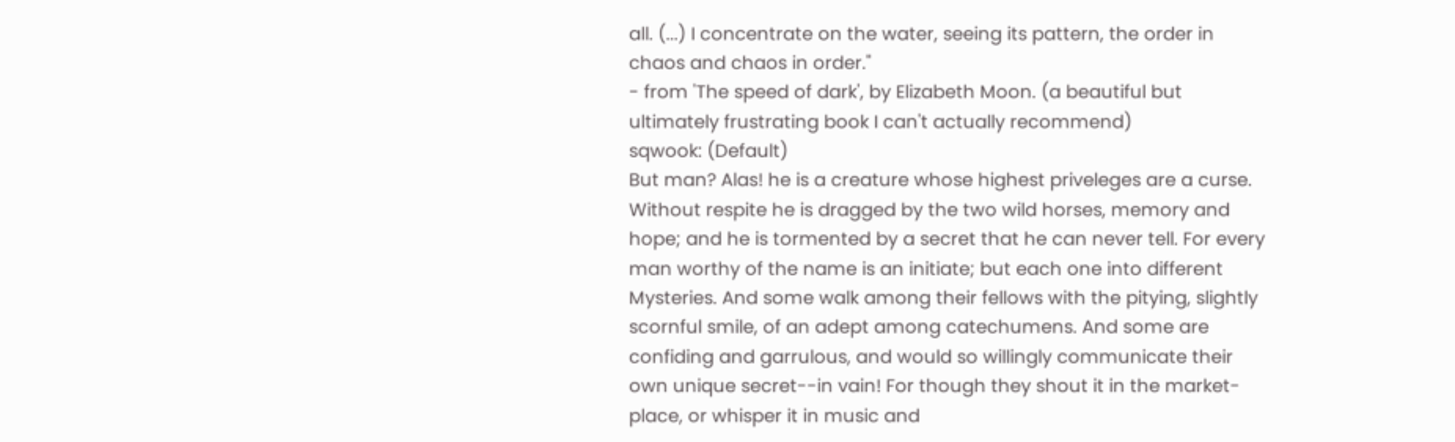all. (...) I concentrate on the water, seeing its pattern, the order in chaos and chaos in order."
- from 'The speed of dark', by Elizabeth Moon. (a beautiful but ultimately frustrating book I can't actually recommend)
sqwook: (Default)
But man? Alas! he is a creature whose highest priveleges are a curse. Without respite he is dragged by the two wild horses, memory and hope; and he is tormented by a secret that he can never tell. For every man worthy of the name is an initiate; but each one into different Mysteries. And some walk among their fellows with the pitying, slightly scornful smile, of an adept among catechumens. And some are confiding and garrulous, and would so willingly communicate their own unique secret--in vain! For though they shout it in the market-place, or whisper it in music and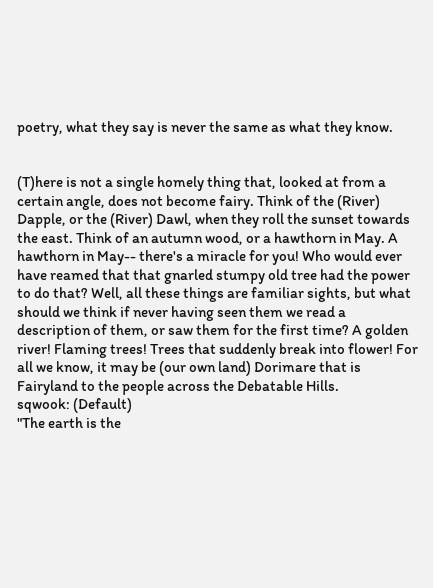poetry, what they say is never the same as what they know.


(T)here is not a single homely thing that, looked at from a certain angle, does not become fairy. Think of the (River) Dapple, or the (River) Dawl, when they roll the sunset towards the east. Think of an autumn wood, or a hawthorn in May. A hawthorn in May-- there's a miracle for you! Who would ever have reamed that that gnarled stumpy old tree had the power to do that? Well, all these things are familiar sights, but what should we think if never having seen them we read a description of them, or saw them for the first time? A golden river! Flaming trees! Trees that suddenly break into flower! For all we know, it may be (our own land) Dorimare that is Fairyland to the people across the Debatable Hills.
sqwook: (Default)
"The earth is the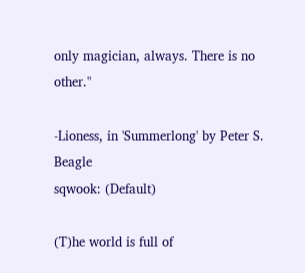only magician, always. There is no other."

-Lioness, in 'Summerlong' by Peter S. Beagle
sqwook: (Default)

(T)he world is full of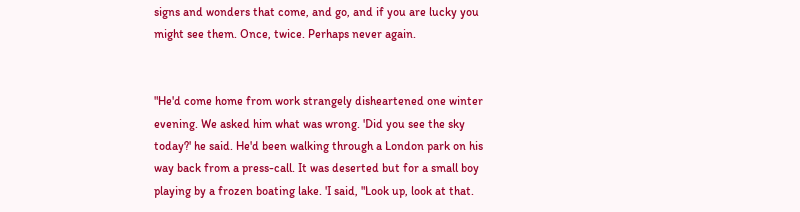signs and wonders that come, and go, and if you are lucky you might see them. Once, twice. Perhaps never again.


"He'd come home from work strangely disheartened one winter evening. We asked him what was wrong. 'Did you see the sky today?' he said. He'd been walking through a London park on his way back from a press-call. It was deserted but for a small boy playing by a frozen boating lake. 'I said, "Look up, look at that.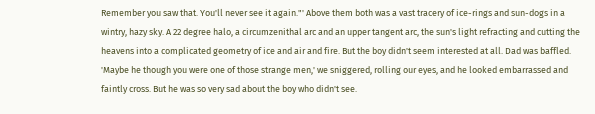Remember you saw that. You'll never see it again."' Above them both was a vast tracery of ice-rings and sun-dogs in a wintry, hazy sky. A 22 degree halo, a circumzenithal arc and an upper tangent arc, the sun's light refracting and cutting the heavens into a complicated geometry of ice and air and fire. But the boy didn't seem interested at all. Dad was baffled. 'Maybe he though you were one of those strange men,' we sniggered, rolling our eyes, and he looked embarrassed and faintly cross. But he was so very sad about the boy who didn't see.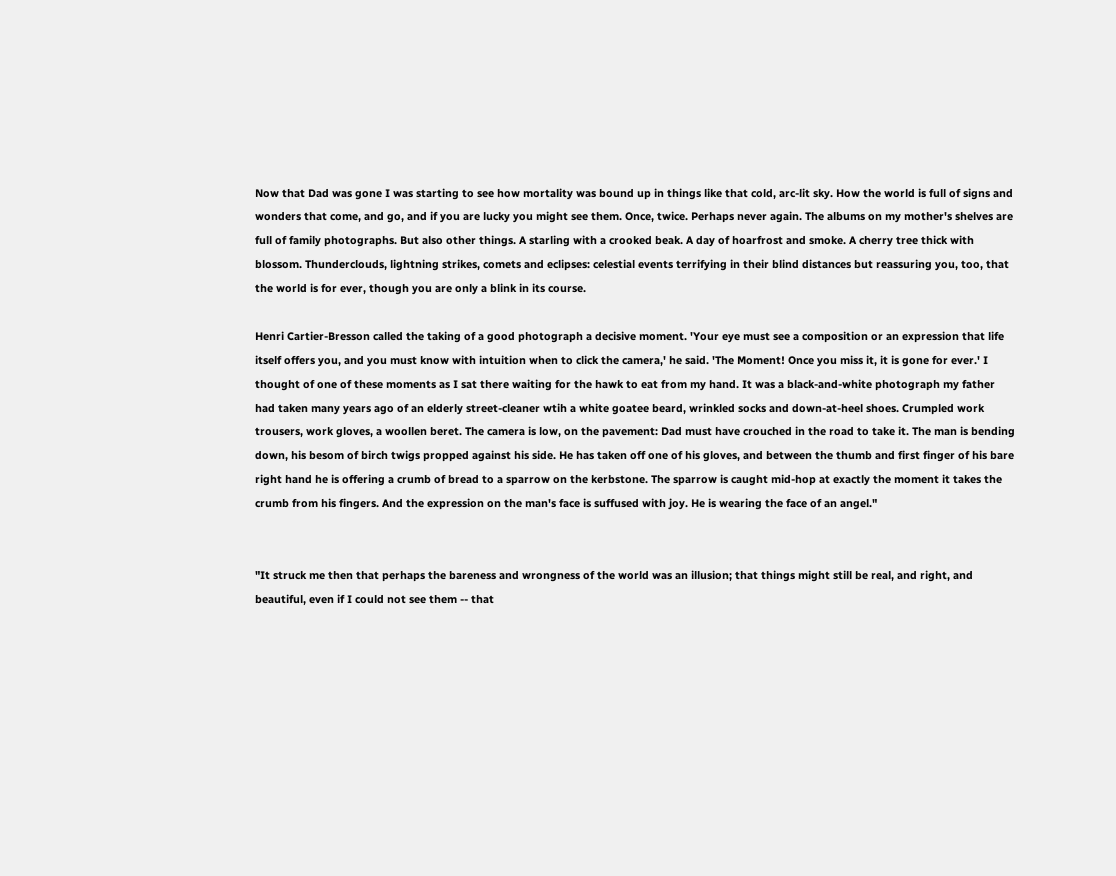Now that Dad was gone I was starting to see how mortality was bound up in things like that cold, arc-lit sky. How the world is full of signs and wonders that come, and go, and if you are lucky you might see them. Once, twice. Perhaps never again. The albums on my mother's shelves are full of family photographs. But also other things. A starling with a crooked beak. A day of hoarfrost and smoke. A cherry tree thick with blossom. Thunderclouds, lightning strikes, comets and eclipses: celestial events terrifying in their blind distances but reassuring you, too, that the world is for ever, though you are only a blink in its course.

Henri Cartier-Bresson called the taking of a good photograph a decisive moment. 'Your eye must see a composition or an expression that life itself offers you, and you must know with intuition when to click the camera,' he said. 'The Moment! Once you miss it, it is gone for ever.' I thought of one of these moments as I sat there waiting for the hawk to eat from my hand. It was a black-and-white photograph my father had taken many years ago of an elderly street-cleaner wtih a white goatee beard, wrinkled socks and down-at-heel shoes. Crumpled work trousers, work gloves, a woollen beret. The camera is low, on the pavement: Dad must have crouched in the road to take it. The man is bending down, his besom of birch twigs propped against his side. He has taken off one of his gloves, and between the thumb and first finger of his bare right hand he is offering a crumb of bread to a sparrow on the kerbstone. The sparrow is caught mid-hop at exactly the moment it takes the crumb from his fingers. And the expression on the man's face is suffused with joy. He is wearing the face of an angel."


"It struck me then that perhaps the bareness and wrongness of the world was an illusion; that things might still be real, and right, and beautiful, even if I could not see them -- that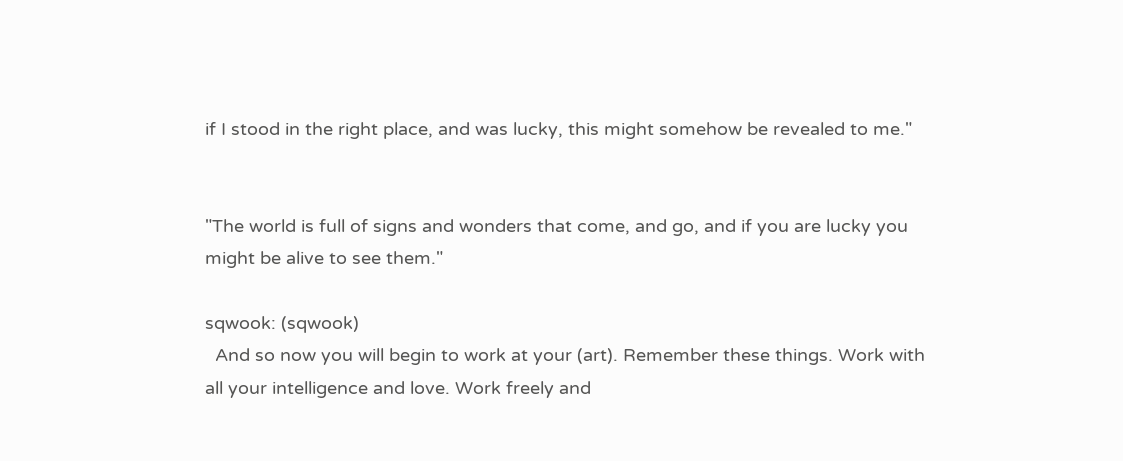if I stood in the right place, and was lucky, this might somehow be revealed to me."


"The world is full of signs and wonders that come, and go, and if you are lucky you might be alive to see them."

sqwook: (sqwook)
  And so now you will begin to work at your (art). Remember these things. Work with all your intelligence and love. Work freely and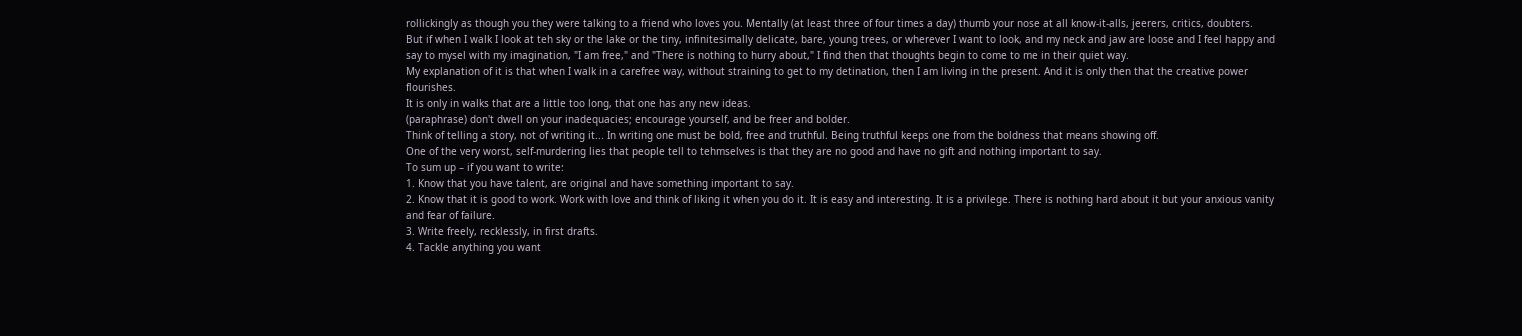rollickingly as though you they were talking to a friend who loves you. Mentally (at least three of four times a day) thumb your nose at all know-it-alls, jeerers, critics, doubters.
But if when I walk I look at teh sky or the lake or the tiny, infinitesimally delicate, bare, young trees, or wherever I want to look, and my neck and jaw are loose and I feel happy and say to mysel with my imagination, "I am free," and "There is nothing to hurry about," I find then that thoughts begin to come to me in their quiet way.
My explanation of it is that when I walk in a carefree way, without straining to get to my detination, then I am living in the present. And it is only then that the creative power flourishes.
It is only in walks that are a little too long, that one has any new ideas.
(paraphrase) don't dwell on your inadequacies; encourage yourself, and be freer and bolder.
Think of telling a story, not of writing it... In writing one must be bold, free and truthful. Being truthful keeps one from the boldness that means showing off.
One of the very worst, self-murdering lies that people tell to tehmselves is that they are no good and have no gift and nothing important to say.
To sum up – if you want to write:
1. Know that you have talent, are original and have something important to say.
2. Know that it is good to work. Work with love and think of liking it when you do it. It is easy and interesting. It is a privilege. There is nothing hard about it but your anxious vanity and fear of failure.
3. Write freely, recklessly, in first drafts.
4. Tackle anything you want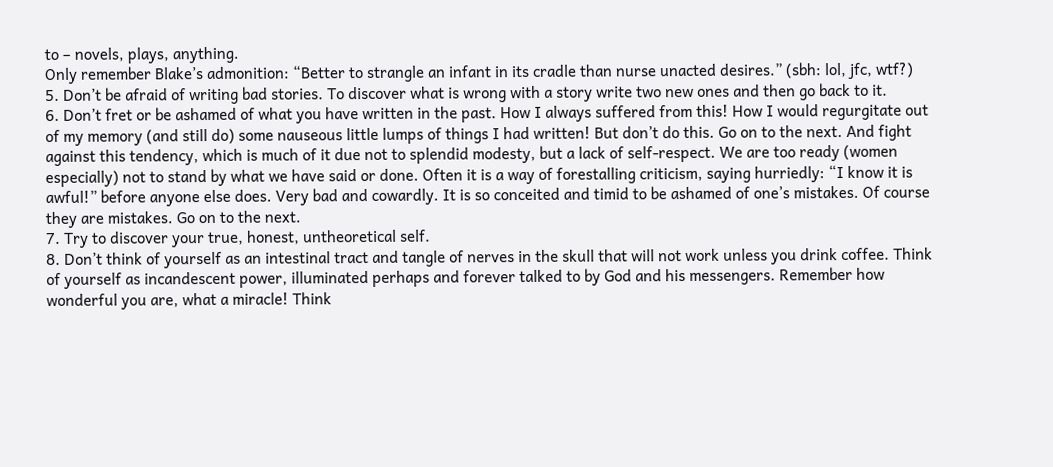to – novels, plays, anything.
Only remember Blake’s admonition: “Better to strangle an infant in its cradle than nurse unacted desires.” (sbh: lol, jfc, wtf?)
5. Don’t be afraid of writing bad stories. To discover what is wrong with a story write two new ones and then go back to it.
6. Don’t fret or be ashamed of what you have written in the past. How I always suffered from this! How I would regurgitate out of my memory (and still do) some nauseous little lumps of things I had written! But don’t do this. Go on to the next. And fight against this tendency, which is much of it due not to splendid modesty, but a lack of self-respect. We are too ready (women especially) not to stand by what we have said or done. Often it is a way of forestalling criticism, saying hurriedly: “I know it is awful!” before anyone else does. Very bad and cowardly. It is so conceited and timid to be ashamed of one’s mistakes. Of course they are mistakes. Go on to the next.
7. Try to discover your true, honest, untheoretical self.
8. Don’t think of yourself as an intestinal tract and tangle of nerves in the skull that will not work unless you drink coffee. Think of yourself as incandescent power, illuminated perhaps and forever talked to by God and his messengers. Remember how wonderful you are, what a miracle! Think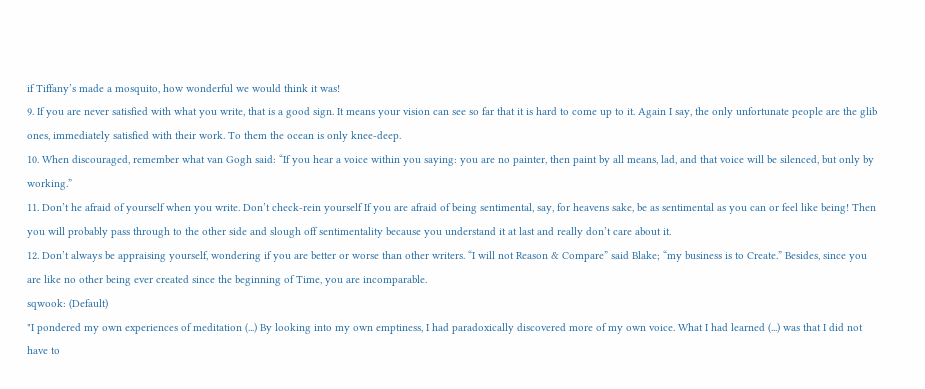if Tiffany’s made a mosquito, how wonderful we would think it was!
9. If you are never satisfied with what you write, that is a good sign. It means your vision can see so far that it is hard to come up to it. Again I say, the only unfortunate people are the glib ones, immediately satisfied with their work. To them the ocean is only knee-deep.
10. When discouraged, remember what van Gogh said: “If you hear a voice within you saying: you are no painter, then paint by all means, lad, and that voice will be silenced, but only by working.”
11. Don’t he afraid of yourself when you write. Don’t check-rein yourself If you are afraid of being sentimental, say, for heavens sake, be as sentimental as you can or feel like being! Then you will probably pass through to the other side and slough off sentimentality because you understand it at last and really don’t care about it.
12. Don’t always be appraising yourself, wondering if you are better or worse than other writers. “I will not Reason & Compare” said Blake; “my business is to Create.” Besides, since you are like no other being ever created since the beginning of Time, you are incomparable.
sqwook: (Default)
"I pondered my own experiences of meditation (...) By looking into my own emptiness, I had paradoxically discovered more of my own voice. What I had learned (...) was that I did not have to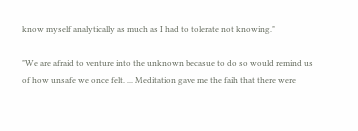know myself analytically as much as I had to tolerate not knowing."

"We are afraid to venture into the unknown becasue to do so would remind us of how unsafe we once felt. ... Meditation gave me the faih that there were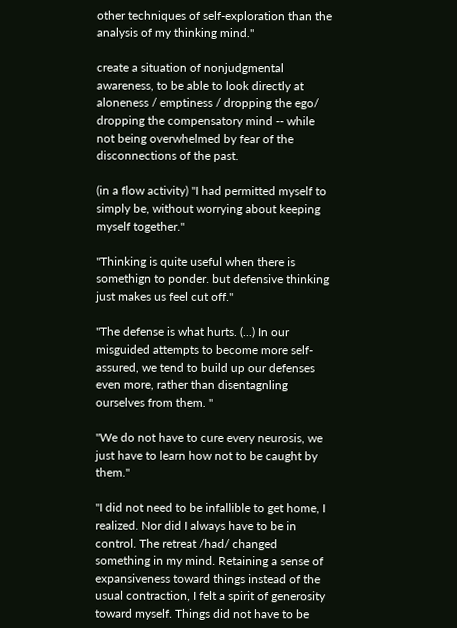other techniques of self-exploration than the analysis of my thinking mind."

create a situation of nonjudgmental awareness, to be able to look directly at aloneness / emptiness / dropping the ego/ dropping the compensatory mind -- while not being overwhelmed by fear of the disconnections of the past.

(in a flow activity) "I had permitted myself to simply be, without worrying about keeping myself together."

"Thinking is quite useful when there is somethign to ponder. but defensive thinking just makes us feel cut off."

"The defense is what hurts. (...) In our misguided attempts to become more self-assured, we tend to build up our defenses even more, rather than disentagnling ourselves from them. "

"We do not have to cure every neurosis, we just have to learn how not to be caught by them."

"I did not need to be infallible to get home, I realized. Nor did I always have to be in control. The retreat /had/ changed something in my mind. Retaining a sense of expansiveness toward things instead of the usual contraction, I felt a spirit of generosity toward myself. Things did not have to be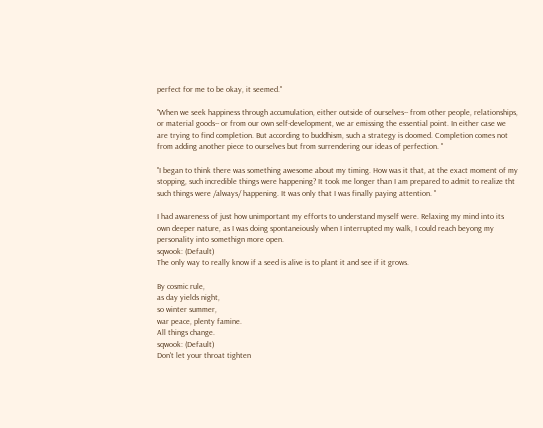perfect for me to be okay, it seemed."

"When we seek happiness through accumulation, either outside of ourselves-- from other people, relationships, or material goods-- or from our own self-development, we ar emissing the essential point. In either case we are trying to find completion. But according to buddhism, such a strategy is doomed. Completion comes not from adding another piece to ourselves but from surrendering our ideas of perfection. "

"I began to think there was something awesome about my timing. How was it that, at the exact moment of my stopping, such incredible things were happening? It took me longer than I am prepared to admit to realize tht such things were /always/ happening. It was only that I was finally paying attention. "

I had awareness of just how unimportant my efforts to understand myself were. Relaxing my mind into its own deeper nature, as I was doing spontaneiously when I interrupted my walk, I could reach beyong my personality into somethign more open.
sqwook: (Default)
The only way to really know if a seed is alive is to plant it and see if it grows.

By cosmic rule,
as day yields night,
so winter summer,
war peace, plenty famine.
All things change.
sqwook: (Default)
Don't let your throat tighten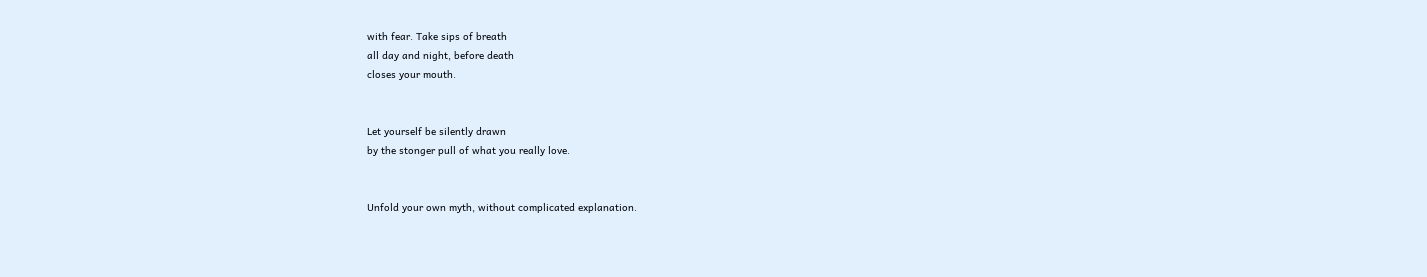with fear. Take sips of breath
all day and night, before death
closes your mouth.


Let yourself be silently drawn
by the stonger pull of what you really love.


Unfold your own myth, without complicated explanation.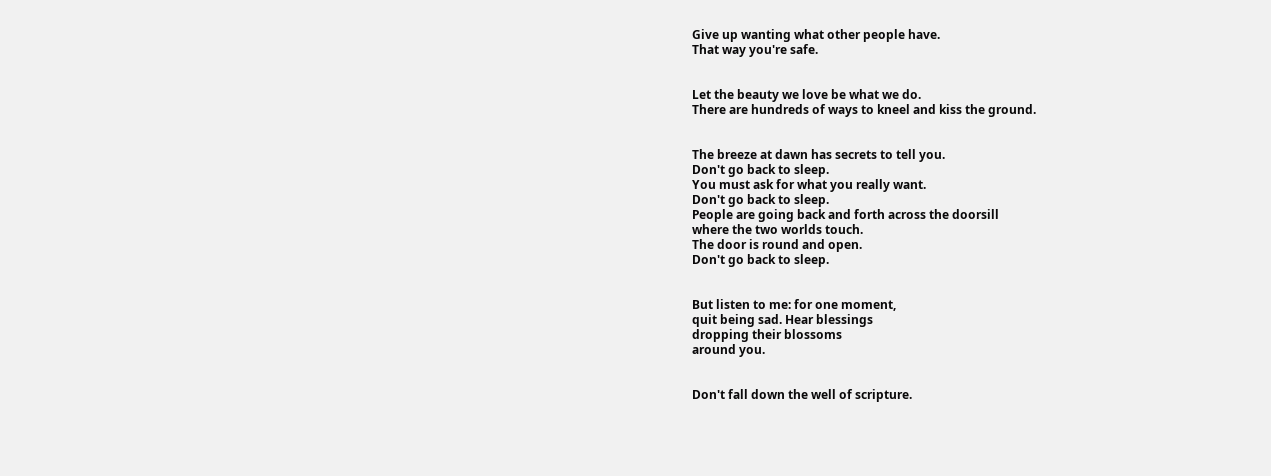Give up wanting what other people have.
That way you're safe.


Let the beauty we love be what we do.
There are hundreds of ways to kneel and kiss the ground.


The breeze at dawn has secrets to tell you.
Don't go back to sleep.
You must ask for what you really want.
Don't go back to sleep.
People are going back and forth across the doorsill
where the two worlds touch.
The door is round and open.
Don't go back to sleep.


But listen to me: for one moment,
quit being sad. Hear blessings
dropping their blossoms
around you.


Don't fall down the well of scripture.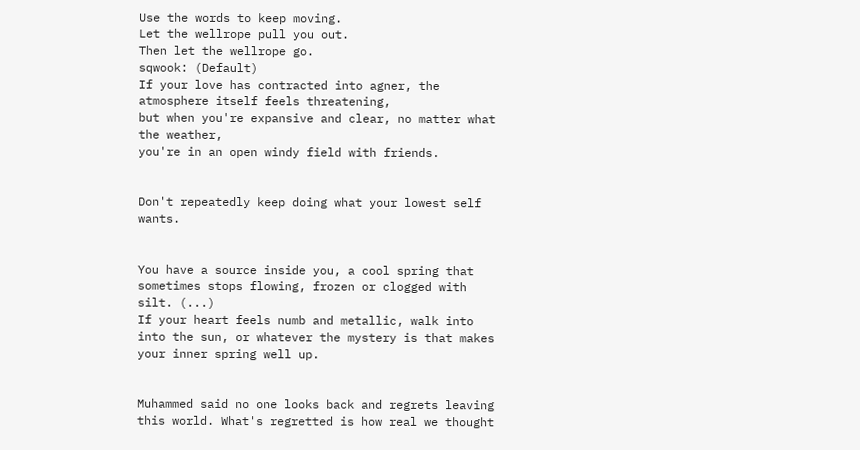Use the words to keep moving.
Let the wellrope pull you out.
Then let the wellrope go.
sqwook: (Default)
If your love has contracted into agner, the atmosphere itself feels threatening,
but when you're expansive and clear, no matter what the weather,
you're in an open windy field with friends.


Don't repeatedly keep doing what your lowest self wants.


You have a source inside you, a cool spring that sometimes stops flowing, frozen or clogged with silt. (...)
If your heart feels numb and metallic, walk into into the sun, or whatever the mystery is that makes your inner spring well up.


Muhammed said no one looks back and regrets leaving this world. What's regretted is how real we thought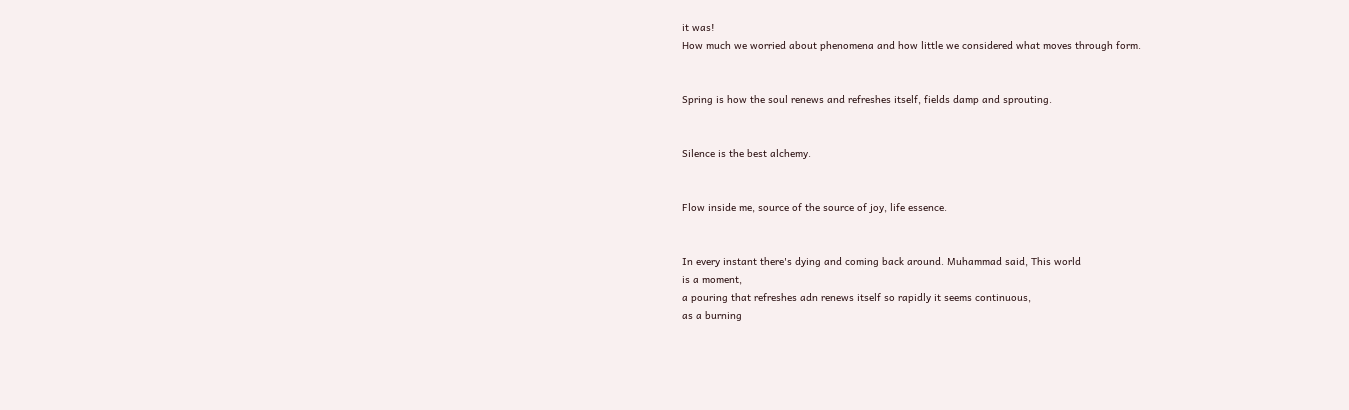it was!
How much we worried about phenomena and how little we considered what moves through form.


Spring is how the soul renews and refreshes itself, fields damp and sprouting.


Silence is the best alchemy.


Flow inside me, source of the source of joy, life essence.


In every instant there's dying and coming back around. Muhammad said, This world
is a moment,
a pouring that refreshes adn renews itself so rapidly it seems continuous,
as a burning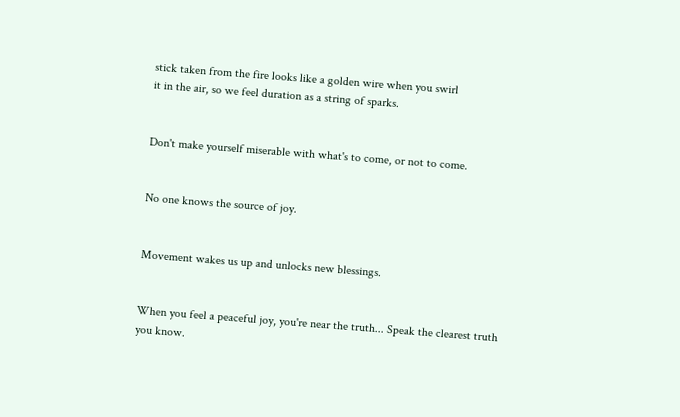stick taken from the fire looks like a golden wire when you swirl
it in the air, so we feel duration as a string of sparks.


Don't make yourself miserable with what's to come, or not to come.


No one knows the source of joy.


Movement wakes us up and unlocks new blessings.


When you feel a peaceful joy, you're near the truth... Speak the clearest truth you know.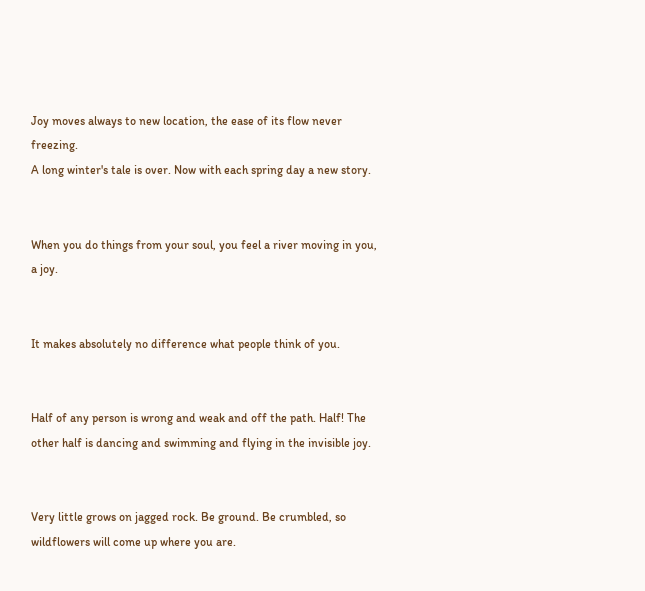Joy moves always to new location, the ease of its flow never freezing.
A long winter's tale is over. Now with each spring day a new story.


When you do things from your soul, you feel a river moving in you, a joy.


It makes absolutely no difference what people think of you.


Half of any person is wrong and weak and off the path. Half! The other half is dancing and swimming and flying in the invisible joy.


Very little grows on jagged rock. Be ground. Be crumbled, so wildflowers will come up where you are.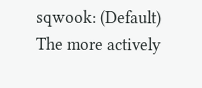sqwook: (Default)
The more actively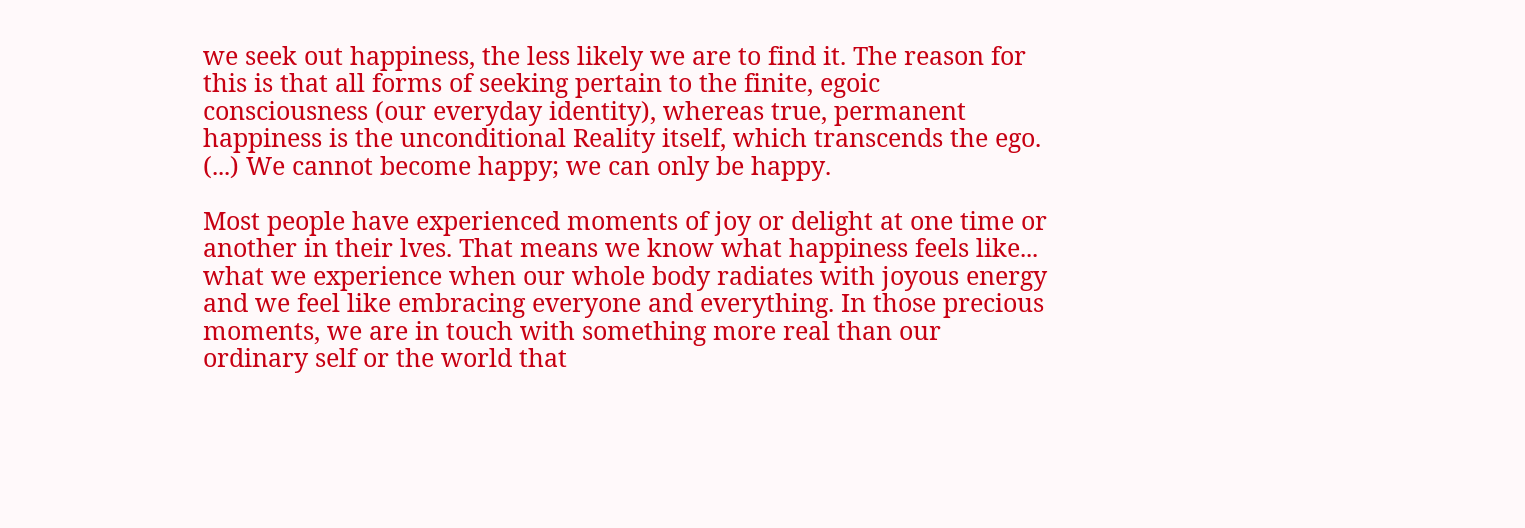we seek out happiness, the less likely we are to find it. The reason for this is that all forms of seeking pertain to the finite, egoic consciousness (our everyday identity), whereas true, permanent happiness is the unconditional Reality itself, which transcends the ego. (...) We cannot become happy; we can only be happy.

Most people have experienced moments of joy or delight at one time or another in their lves. That means we know what happiness feels like... what we experience when our whole body radiates with joyous energy and we feel like embracing everyone and everything. In those precious moments, we are in touch with something more real than our ordinary self or the world that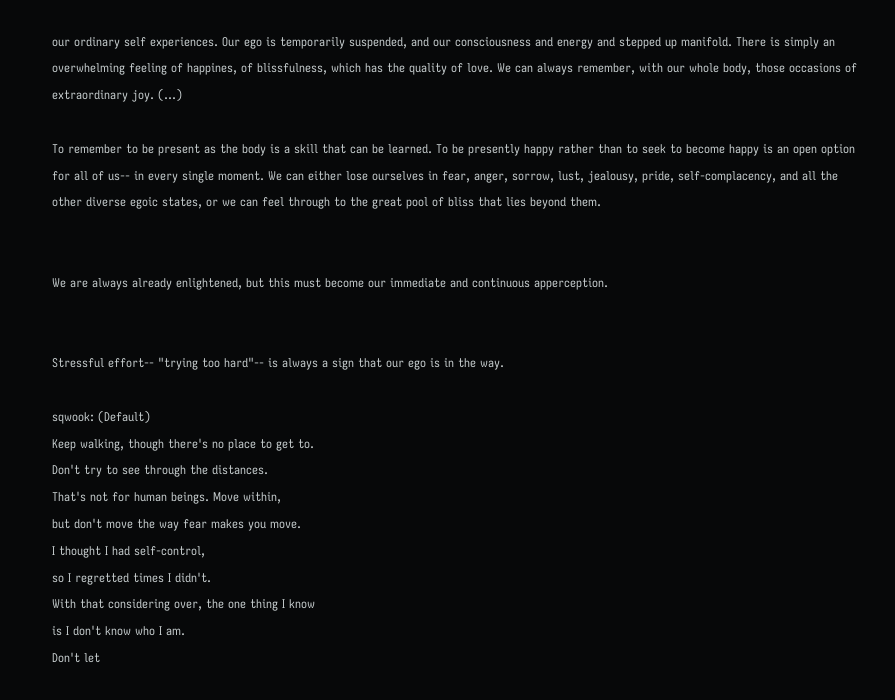our ordinary self experiences. Our ego is temporarily suspended, and our consciousness and energy and stepped up manifold. There is simply an overwhelming feeling of happines, of blissfulness, which has the quality of love. We can always remember, with our whole body, those occasions of extraordinary joy. (...)

To remember to be present as the body is a skill that can be learned. To be presently happy rather than to seek to become happy is an open option for all of us-- in every single moment. We can either lose ourselves in fear, anger, sorrow, lust, jealousy, pride, self-complacency, and all the other diverse egoic states, or we can feel through to the great pool of bliss that lies beyond them.


We are always already enlightened, but this must become our immediate and continuous apperception.


Stressful effort-- "trying too hard"-- is always a sign that our ego is in the way.

sqwook: (Default)
Keep walking, though there's no place to get to.
Don't try to see through the distances.
That's not for human beings. Move within,
but don't move the way fear makes you move.
I thought I had self-control,
so I regretted times I didn't.
With that considering over, the one thing I know
is I don't know who I am.
Don't let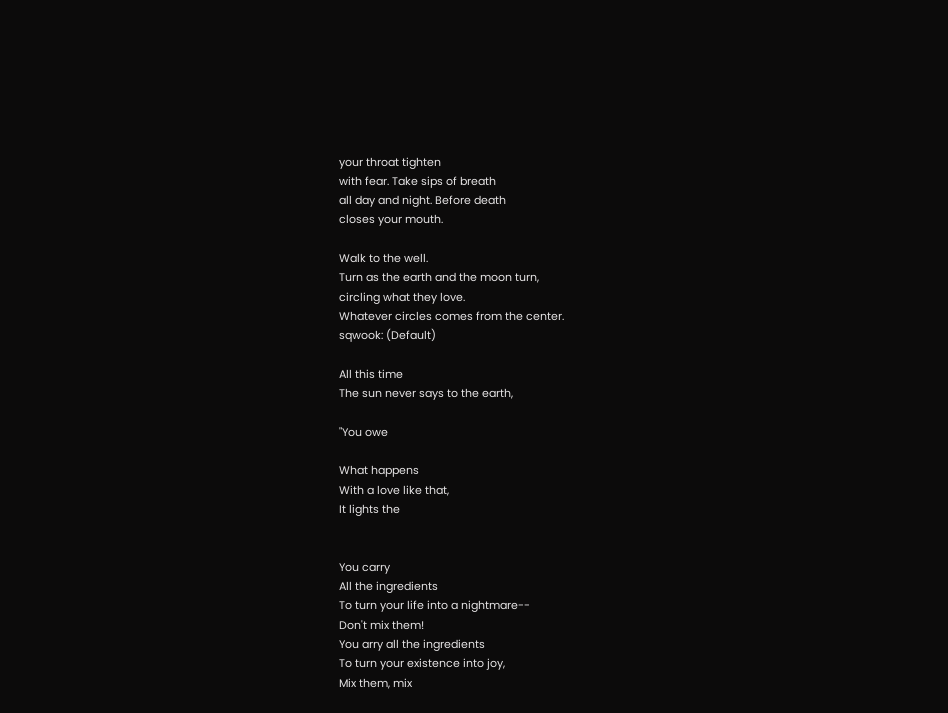your throat tighten
with fear. Take sips of breath
all day and night. Before death
closes your mouth.

Walk to the well.
Turn as the earth and the moon turn,
circling what they love.
Whatever circles comes from the center.
sqwook: (Default)

All this time
The sun never says to the earth,

"You owe

What happens
With a love like that,
It lights the


You carry
All the ingredients
To turn your life into a nightmare--
Don't mix them!
You arry all the ingredients
To turn your existence into joy,
Mix them, mix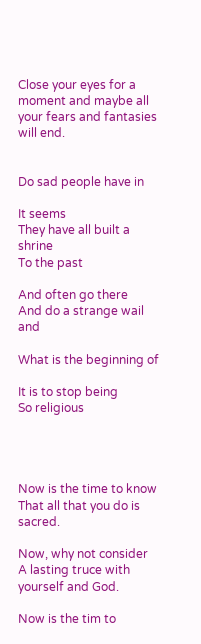Close your eyes for a moment and maybe all your fears and fantasies will end.


Do sad people have in

It seems
They have all built a shrine
To the past

And often go there
And do a strange wail and

What is the beginning of

It is to stop being
So religious




Now is the time to know
That all that you do is sacred.

Now, why not consider
A lasting truce with yourself and God.

Now is the tim to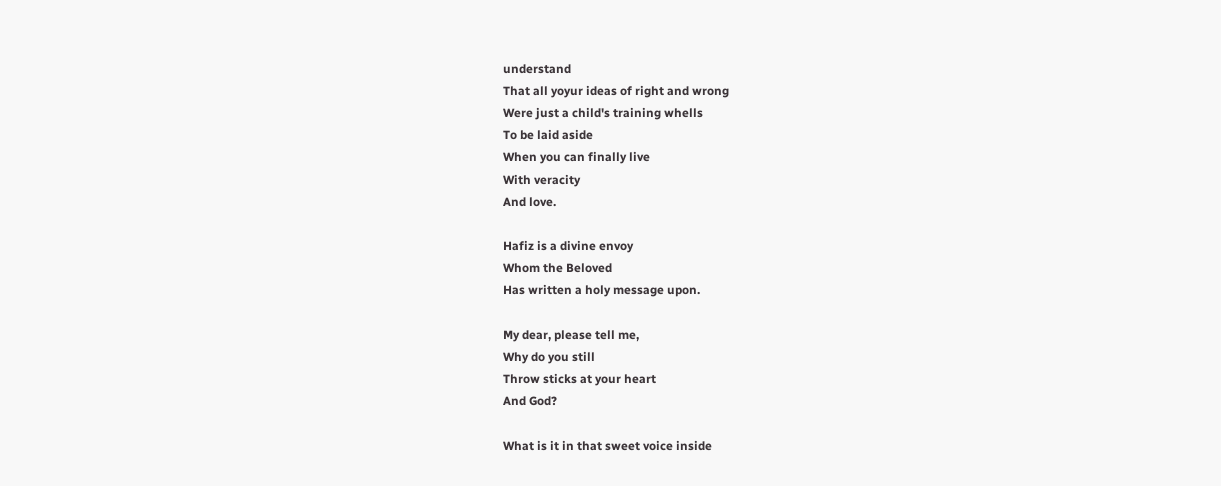understand
That all yoyur ideas of right and wrong
Were just a child's training whells
To be laid aside
When you can finally live
With veracity
And love.

Hafiz is a divine envoy
Whom the Beloved
Has written a holy message upon.

My dear, please tell me,
Why do you still
Throw sticks at your heart
And God?

What is it in that sweet voice inside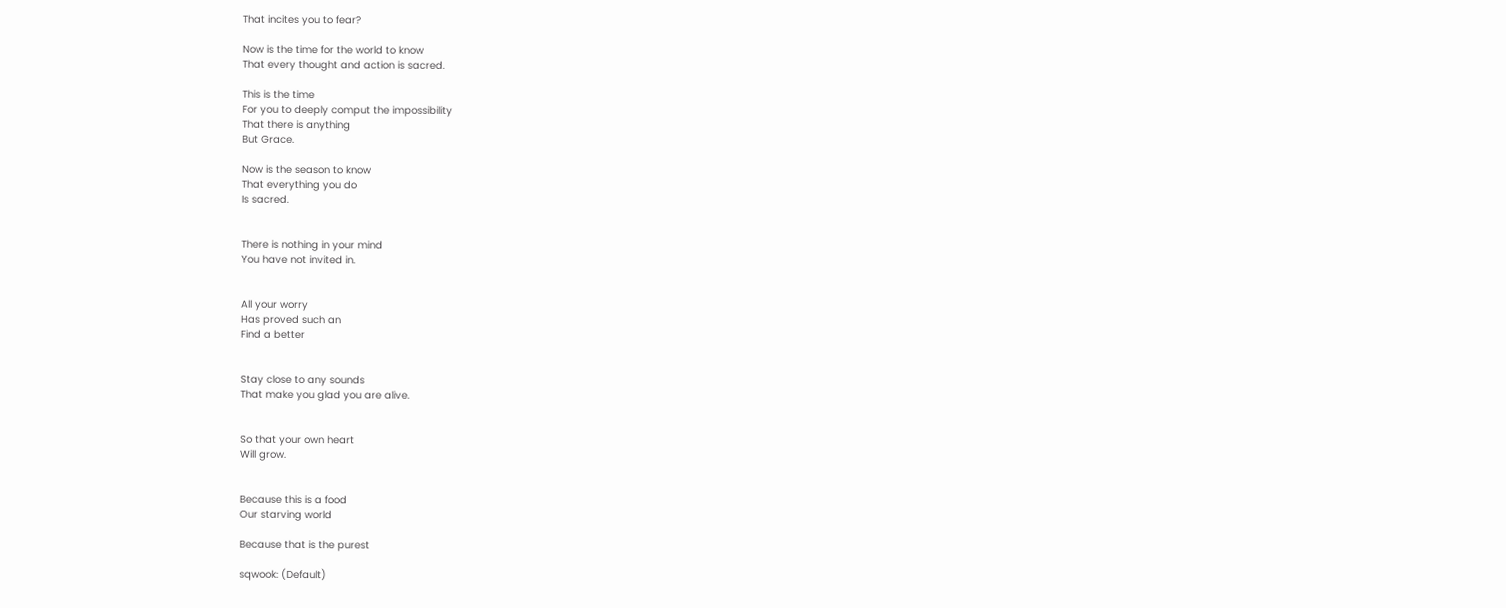That incites you to fear?

Now is the time for the world to know
That every thought and action is sacred.

This is the time
For you to deeply comput the impossibility
That there is anything
But Grace.

Now is the season to know
That everything you do
Is sacred.


There is nothing in your mind
You have not invited in.


All your worry
Has proved such an
Find a better


Stay close to any sounds
That make you glad you are alive.


So that your own heart
Will grow.


Because this is a food
Our starving world

Because that is the purest

sqwook: (Default)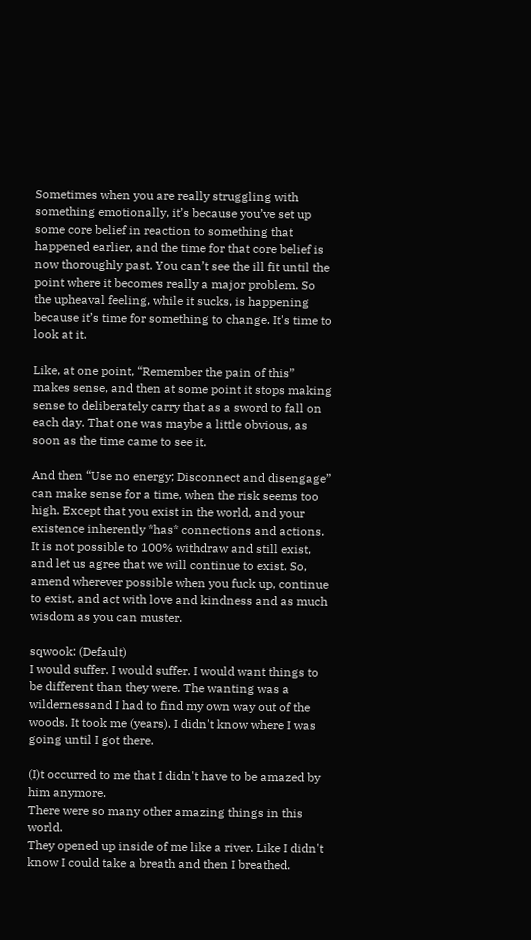Sometimes when you are really struggling with something emotionally, it’s because you’ve set up some core belief in reaction to something that happened earlier, and the time for that core belief is now thoroughly past. You can’t see the ill fit until the point where it becomes really a major problem. So the upheaval feeling, while it sucks, is happening because it’s time for something to change. It's time to look at it.

Like, at one point, “Remember the pain of this” makes sense, and then at some point it stops making sense to deliberately carry that as a sword to fall on each day. That one was maybe a little obvious, as soon as the time came to see it.

And then “Use no energy; Disconnect and disengage” can make sense for a time, when the risk seems too high. Except that you exist in the world, and your existence inherently *has* connections and actions. It is not possible to 100% withdraw and still exist, and let us agree that we will continue to exist. So, amend wherever possible when you fuck up, continue to exist, and act with love and kindness and as much wisdom as you can muster.

sqwook: (Default)
I would suffer. I would suffer. I would want things to be different than they were. The wanting was a wildernessand I had to find my own way out of the woods. It took me (years). I didn't know where I was going until I got there.

(I)t occurred to me that I didn't have to be amazed by him anymore.
There were so many other amazing things in this world.
They opened up inside of me like a river. Like I didn't know I could take a breath and then I breathed.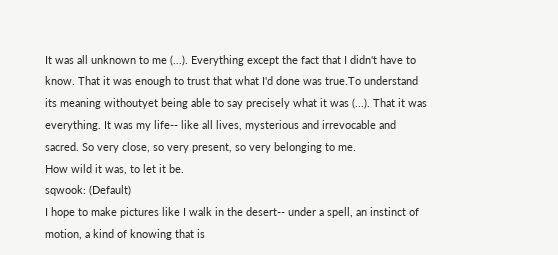It was all unknown to me (...). Everything except the fact that I didn't have to know. That it was enough to trust that what I'd done was true.To understand its meaning withoutyet being able to say precisely what it was (...). That it was everything. It was my life-- like all lives, mysterious and irrevocable and sacred. So very close, so very present, so very belonging to me.
How wild it was, to let it be.
sqwook: (Default)
I hope to make pictures like I walk in the desert-- under a spell, an instinct of motion, a kind of knowing that is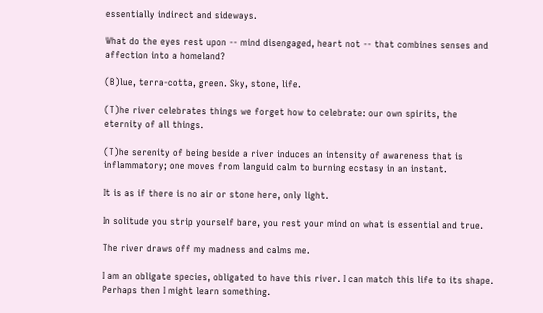essentially indirect and sideways.

What do the eyes rest upon -- mind disengaged, heart not -- that combines senses and affection into a homeland?

(B)lue, terra-cotta, green. Sky, stone, life.

(T)he river celebrates things we forget how to celebrate: our own spirits, the eternity of all things.

(T)he serenity of being beside a river induces an intensity of awareness that is inflammatory; one moves from languid calm to burning ecstasy in an instant.

It is as if there is no air or stone here, only light.

In solitude you strip yourself bare, you rest your mind on what is essential and true.

The river draws off my madness and calms me.

I am an obligate species, obligated to have this river. I can match this life to its shape. Perhaps then I might learn something.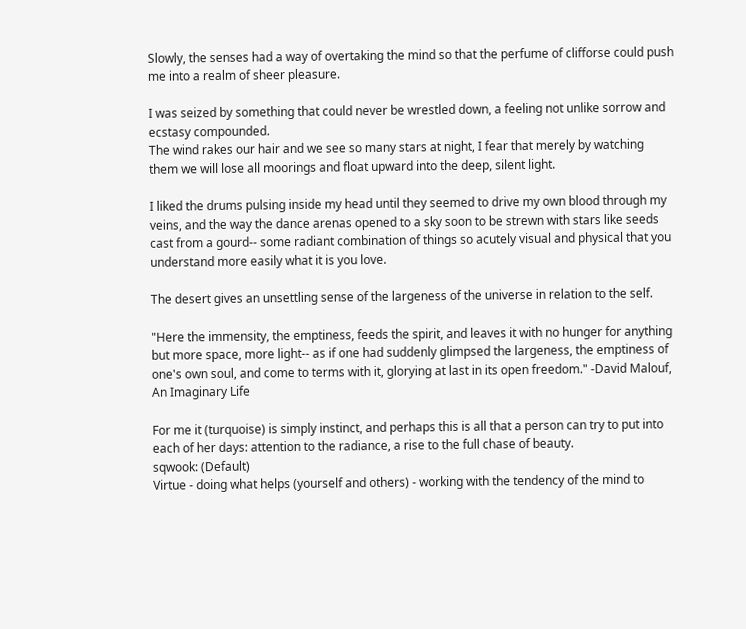Slowly, the senses had a way of overtaking the mind so that the perfume of clifforse could push me into a realm of sheer pleasure.

I was seized by something that could never be wrestled down, a feeling not unlike sorrow and ecstasy compounded.
The wind rakes our hair and we see so many stars at night, I fear that merely by watching them we will lose all moorings and float upward into the deep, silent light.

I liked the drums pulsing inside my head until they seemed to drive my own blood through my veins, and the way the dance arenas opened to a sky soon to be strewn with stars like seeds cast from a gourd-- some radiant combination of things so acutely visual and physical that you understand more easily what it is you love.

The desert gives an unsettling sense of the largeness of the universe in relation to the self.

"Here the immensity, the emptiness, feeds the spirit, and leaves it with no hunger for anything but more space, more light-- as if one had suddenly glimpsed the largeness, the emptiness of one's own soul, and come to terms with it, glorying at last in its open freedom." -David Malouf, An Imaginary Life

For me it (turquoise) is simply instinct, and perhaps this is all that a person can try to put into each of her days: attention to the radiance, a rise to the full chase of beauty.
sqwook: (Default)
Virtue - doing what helps (yourself and others) - working with the tendency of the mind to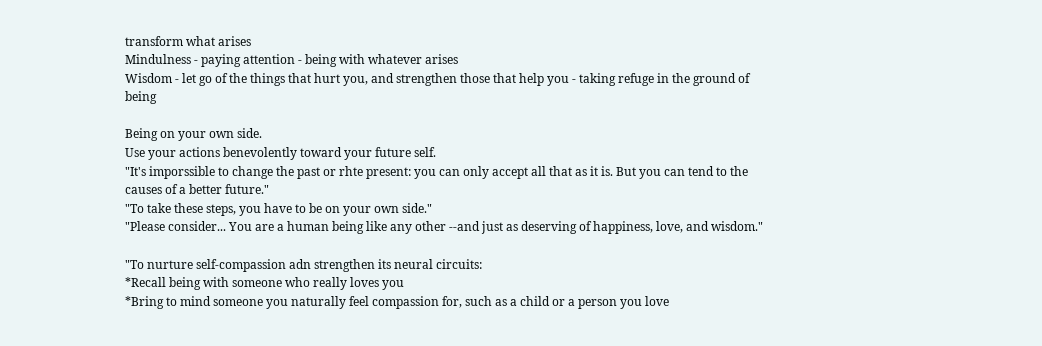transform what arises
Mindulness - paying attention - being with whatever arises
Wisdom - let go of the things that hurt you, and strengthen those that help you - taking refuge in the ground of being

Being on your own side.
Use your actions benevolently toward your future self.
"It's imporssible to change the past or rhte present: you can only accept all that as it is. But you can tend to the causes of a better future."
"To take these steps, you have to be on your own side."
"Please consider... You are a human being like any other --and just as deserving of happiness, love, and wisdom."

"To nurture self-compassion adn strengthen its neural circuits:
*Recall being with someone who really loves you
*Bring to mind someone you naturally feel compassion for, such as a child or a person you love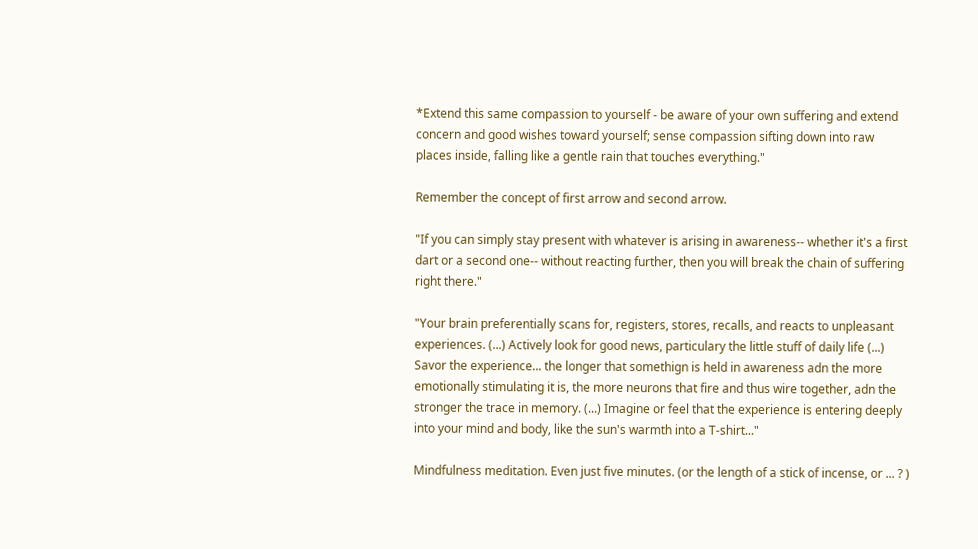*Extend this same compassion to yourself - be aware of your own suffering and extend concern and good wishes toward yourself; sense compassion sifting down into raw places inside, falling like a gentle rain that touches everything."

Remember the concept of first arrow and second arrow.

"If you can simply stay present with whatever is arising in awareness-- whether it's a first dart or a second one-- without reacting further, then you will break the chain of suffering right there."

"Your brain preferentially scans for, registers, stores, recalls, and reacts to unpleasant experiences. (...) Actively look for good news, particulary the little stuff of daily life (...) Savor the experience... the longer that somethign is held in awareness adn the more emotionally stimulating it is, the more neurons that fire and thus wire together, adn the stronger the trace in memory. (...) Imagine or feel that the experience is entering deeply into your mind and body, like the sun's warmth into a T-shirt..."

Mindfulness meditation. Even just five minutes. (or the length of a stick of incense, or ... ? )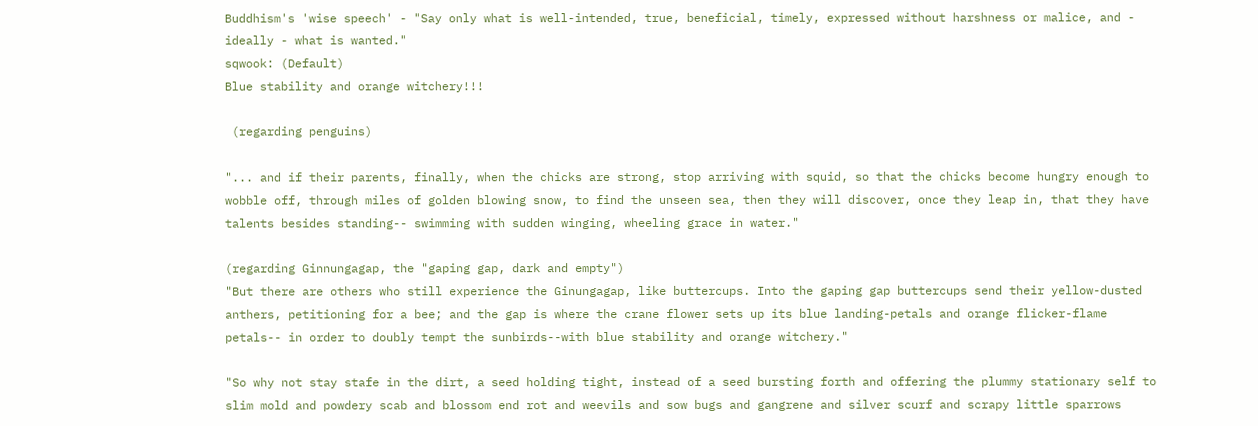Buddhism's 'wise speech' - "Say only what is well-intended, true, beneficial, timely, expressed without harshness or malice, and - ideally - what is wanted."
sqwook: (Default)
Blue stability and orange witchery!!!

 (regarding penguins)

"... and if their parents, finally, when the chicks are strong, stop arriving with squid, so that the chicks become hungry enough to wobble off, through miles of golden blowing snow, to find the unseen sea, then they will discover, once they leap in, that they have talents besides standing-- swimming with sudden winging, wheeling grace in water."

(regarding Ginnungagap, the "gaping gap, dark and empty")
"But there are others who still experience the Ginungagap, like buttercups. Into the gaping gap buttercups send their yellow-dusted anthers, petitioning for a bee; and the gap is where the crane flower sets up its blue landing-petals and orange flicker-flame petals-- in order to doubly tempt the sunbirds--with blue stability and orange witchery."

"So why not stay stafe in the dirt, a seed holding tight, instead of a seed bursting forth and offering the plummy stationary self to slim mold and powdery scab and blossom end rot and weevils and sow bugs and gangrene and silver scurf and scrapy little sparrows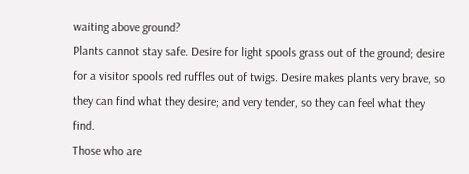waiting above ground?
Plants cannot stay safe. Desire for light spools grass out of the ground; desire for a visitor spools red ruffles out of twigs. Desire makes plants very brave, so they can find what they desire; and very tender, so they can feel what they find.
Those who are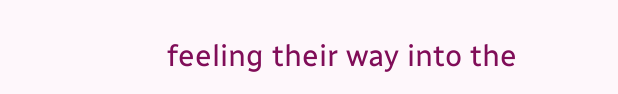feeling their way into the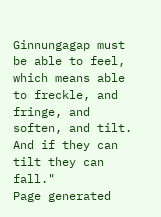Ginnungagap must be able to feel, which means able to freckle, and fringe, and soften, and tilt. And if they can tilt they can fall."
Page generated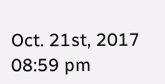Oct. 21st, 2017 08:59 pm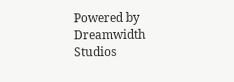Powered by Dreamwidth Studios